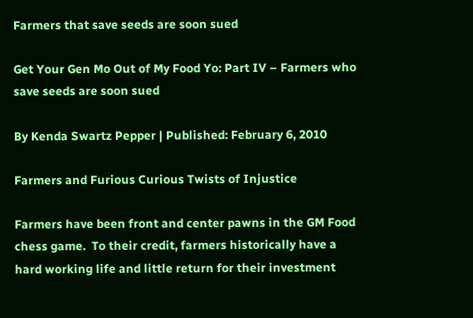Farmers that save seeds are soon sued

Get Your Gen Mo Out of My Food Yo: Part IV – Farmers who save seeds are soon sued

By Kenda Swartz Pepper | Published: February 6, 2010

Farmers and Furious Curious Twists of Injustice

Farmers have been front and center pawns in the GM Food chess game.  To their credit, farmers historically have a hard working life and little return for their investment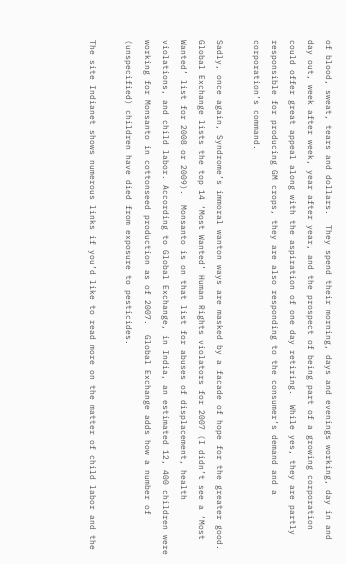of blood, sweat, tears and dollars.  They spend their morning, days and evenings working, day in and day out, week after week, year after year, and the prospect of being part of a growing corporation could offer great appeal along with the aspiration of one day retiring.  While yes, they are partly responsible for producing GM crops, they are also responding to the consumer’s demand and a corporation’s command.

Sadly, once again, Syndrome’s immoral wanton ways are masked by a facade of hope for the greater good.  Global Exchange lists the top 14 ‘Most Wanted’ Human Rights violators for 2007 (I didn’t see a ‘Most Wanted’ list for 2008 or 2009).  Monsanto is on that list for abuses of displacement, health violations, and child labor. According to Global Exchange, in India, an estimated 12, 400 children were working for Monsanto in cottonseed production as of 2007.  Global Exchange adds how a number of (unspecified) children have died from exposure to pesticides.

The site Indianet shows numerous links if you’d like to read more on the matter of child labor and the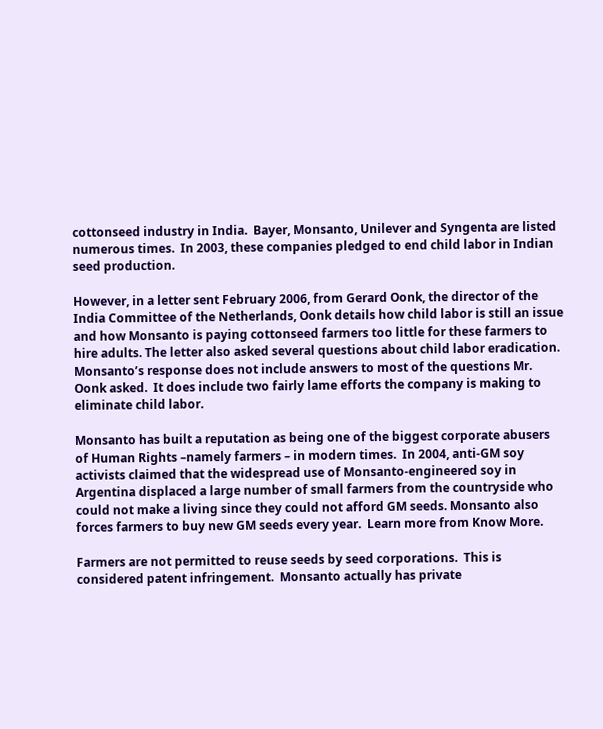cottonseed industry in India.  Bayer, Monsanto, Unilever and Syngenta are listed numerous times.  In 2003, these companies pledged to end child labor in Indian seed production.

However, in a letter sent February 2006, from Gerard Oonk, the director of the India Committee of the Netherlands, Oonk details how child labor is still an issue and how Monsanto is paying cottonseed farmers too little for these farmers to hire adults. The letter also asked several questions about child labor eradication.    Monsanto’s response does not include answers to most of the questions Mr. Oonk asked.  It does include two fairly lame efforts the company is making to eliminate child labor.

Monsanto has built a reputation as being one of the biggest corporate abusers of Human Rights –namely farmers – in modern times.  In 2004, anti-GM soy activists claimed that the widespread use of Monsanto-engineered soy in Argentina displaced a large number of small farmers from the countryside who could not make a living since they could not afford GM seeds. Monsanto also forces farmers to buy new GM seeds every year.  Learn more from Know More.

Farmers are not permitted to reuse seeds by seed corporations.  This is considered patent infringement.  Monsanto actually has private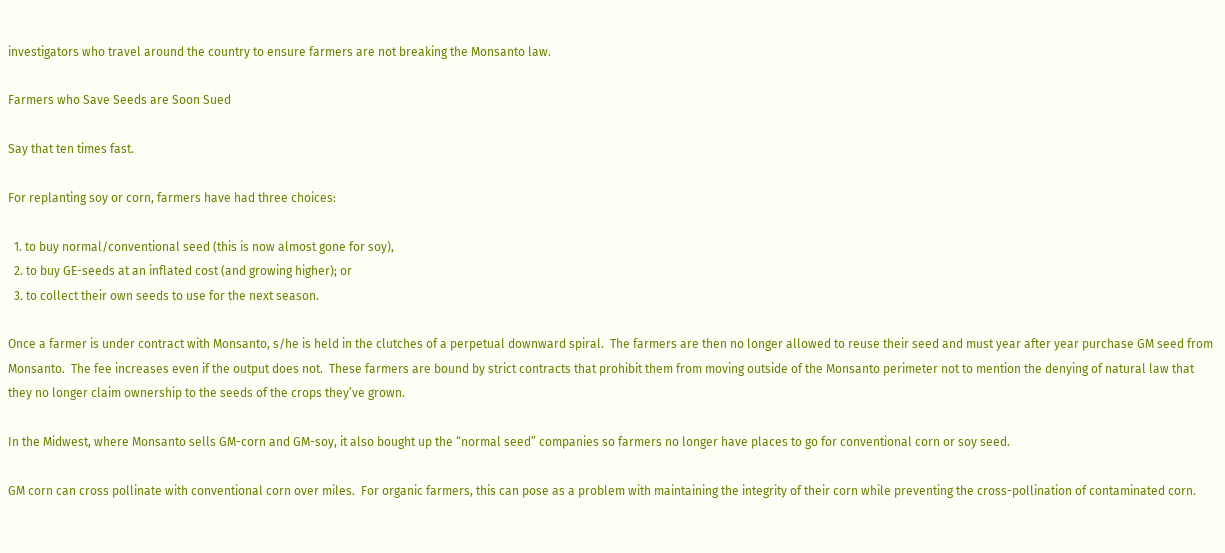investigators who travel around the country to ensure farmers are not breaking the Monsanto law.

Farmers who Save Seeds are Soon Sued

Say that ten times fast.

For replanting soy or corn, farmers have had three choices:

  1. to buy normal/conventional seed (this is now almost gone for soy),
  2. to buy GE-seeds at an inflated cost (and growing higher); or
  3. to collect their own seeds to use for the next season.

Once a farmer is under contract with Monsanto, s/he is held in the clutches of a perpetual downward spiral.  The farmers are then no longer allowed to reuse their seed and must year after year purchase GM seed from Monsanto.  The fee increases even if the output does not.  These farmers are bound by strict contracts that prohibit them from moving outside of the Monsanto perimeter not to mention the denying of natural law that they no longer claim ownership to the seeds of the crops they’ve grown.

In the Midwest, where Monsanto sells GM-corn and GM-soy, it also bought up the “normal seed” companies so farmers no longer have places to go for conventional corn or soy seed.

GM corn can cross pollinate with conventional corn over miles.  For organic farmers, this can pose as a problem with maintaining the integrity of their corn while preventing the cross-pollination of contaminated corn.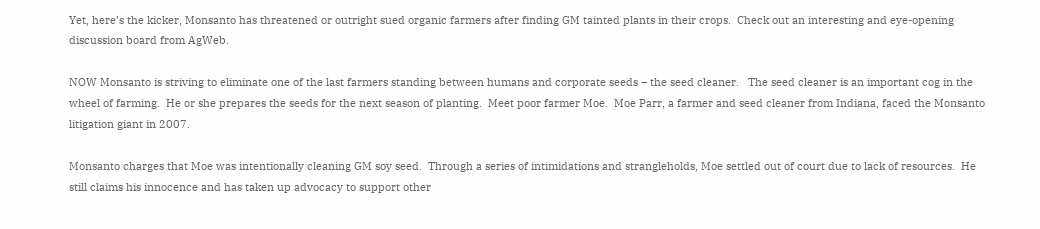Yet, here’s the kicker, Monsanto has threatened or outright sued organic farmers after finding GM tainted plants in their crops.  Check out an interesting and eye-opening discussion board from AgWeb.

NOW Monsanto is striving to eliminate one of the last farmers standing between humans and corporate seeds – the seed cleaner.   The seed cleaner is an important cog in the wheel of farming.  He or she prepares the seeds for the next season of planting.  Meet poor farmer Moe.  Moe Parr, a farmer and seed cleaner from Indiana, faced the Monsanto litigation giant in 2007.

Monsanto charges that Moe was intentionally cleaning GM soy seed.  Through a series of intimidations and strangleholds, Moe settled out of court due to lack of resources.  He still claims his innocence and has taken up advocacy to support other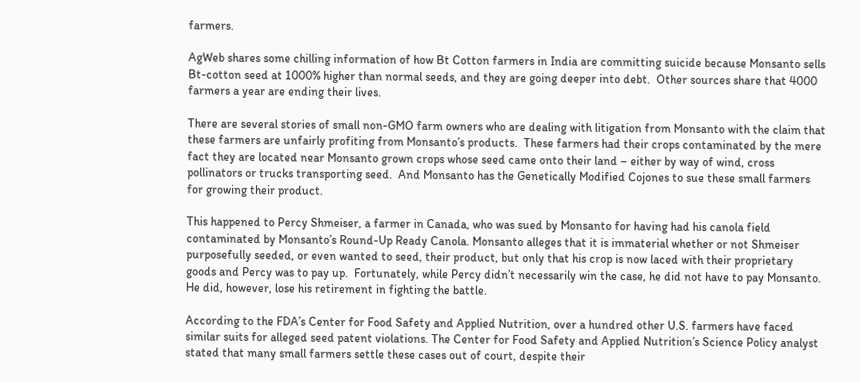farmers.

AgWeb shares some chilling information of how Bt Cotton farmers in India are committing suicide because Monsanto sells Bt-cotton seed at 1000% higher than normal seeds, and they are going deeper into debt.  Other sources share that 4000 farmers a year are ending their lives.

There are several stories of small non-GMO farm owners who are dealing with litigation from Monsanto with the claim that these farmers are unfairly profiting from Monsanto’s products.  These farmers had their crops contaminated by the mere fact they are located near Monsanto grown crops whose seed came onto their land – either by way of wind, cross pollinators or trucks transporting seed.  And Monsanto has the Genetically Modified Cojones to sue these small farmers for growing their product.

This happened to Percy Shmeiser, a farmer in Canada, who was sued by Monsanto for having had his canola field contaminated by Monsanto’s Round-Up Ready Canola. Monsanto alleges that it is immaterial whether or not Shmeiser purposefully seeded, or even wanted to seed, their product, but only that his crop is now laced with their proprietary goods and Percy was to pay up.  Fortunately, while Percy didn’t necessarily win the case, he did not have to pay Monsanto.  He did, however, lose his retirement in fighting the battle.

According to the FDA’s Center for Food Safety and Applied Nutrition, over a hundred other U.S. farmers have faced similar suits for alleged seed patent violations. The Center for Food Safety and Applied Nutrition’s Science Policy analyst stated that many small farmers settle these cases out of court, despite their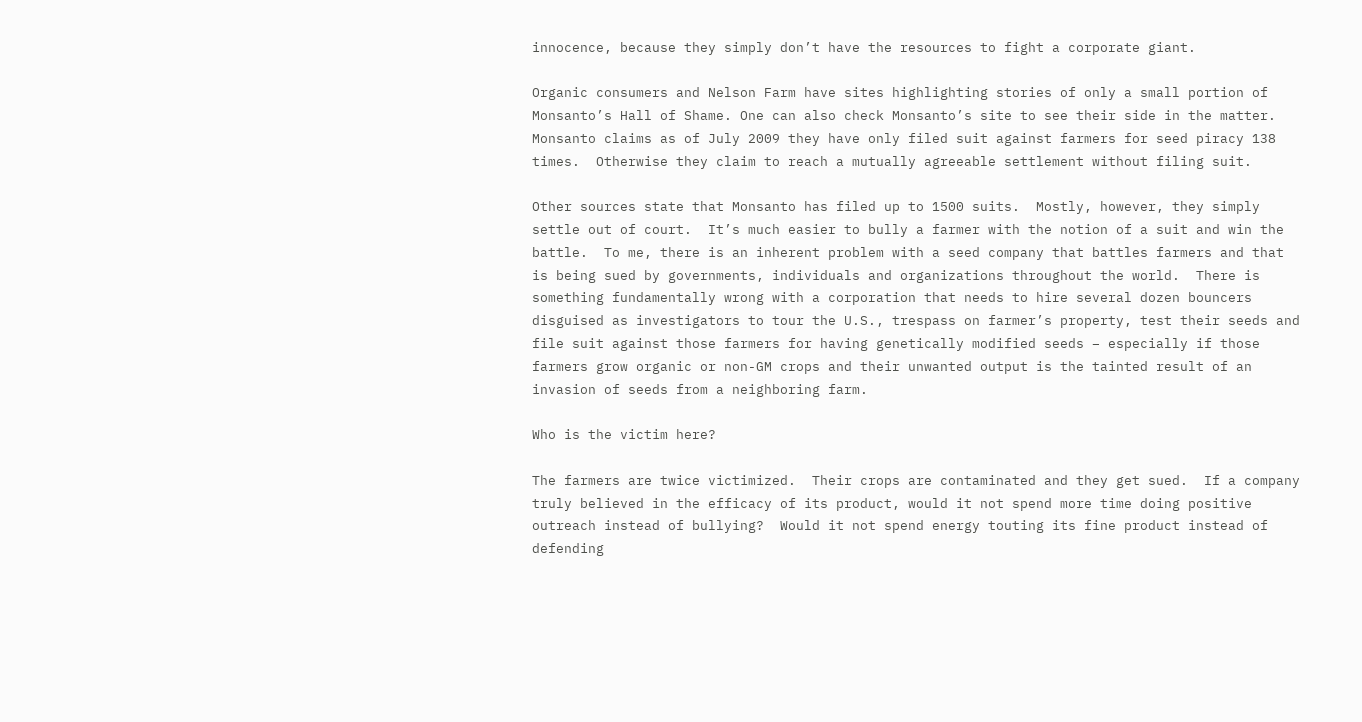innocence, because they simply don’t have the resources to fight a corporate giant.

Organic consumers and Nelson Farm have sites highlighting stories of only a small portion of Monsanto’s Hall of Shame. One can also check Monsanto’s site to see their side in the matter.  Monsanto claims as of July 2009 they have only filed suit against farmers for seed piracy 138 times.  Otherwise they claim to reach a mutually agreeable settlement without filing suit.

Other sources state that Monsanto has filed up to 1500 suits.  Mostly, however, they simply settle out of court.  It’s much easier to bully a farmer with the notion of a suit and win the battle.  To me, there is an inherent problem with a seed company that battles farmers and that is being sued by governments, individuals and organizations throughout the world.  There is something fundamentally wrong with a corporation that needs to hire several dozen bouncers disguised as investigators to tour the U.S., trespass on farmer’s property, test their seeds and file suit against those farmers for having genetically modified seeds – especially if those farmers grow organic or non-GM crops and their unwanted output is the tainted result of an invasion of seeds from a neighboring farm.

Who is the victim here?

The farmers are twice victimized.  Their crops are contaminated and they get sued.  If a company truly believed in the efficacy of its product, would it not spend more time doing positive outreach instead of bullying?  Would it not spend energy touting its fine product instead of defending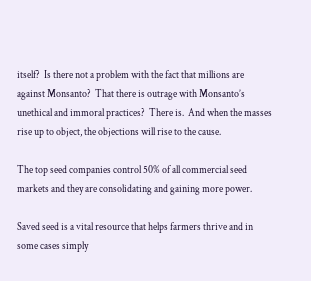itself?  Is there not a problem with the fact that millions are against Monsanto?  That there is outrage with Monsanto’s unethical and immoral practices?  There is.  And when the masses rise up to object, the objections will rise to the cause.

The top seed companies control 50% of all commercial seed markets and they are consolidating and gaining more power.

Saved seed is a vital resource that helps farmers thrive and in some cases simply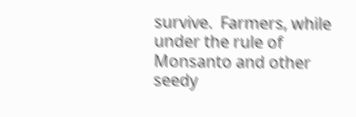survive.  Farmers, while under the rule of Monsanto and other seedy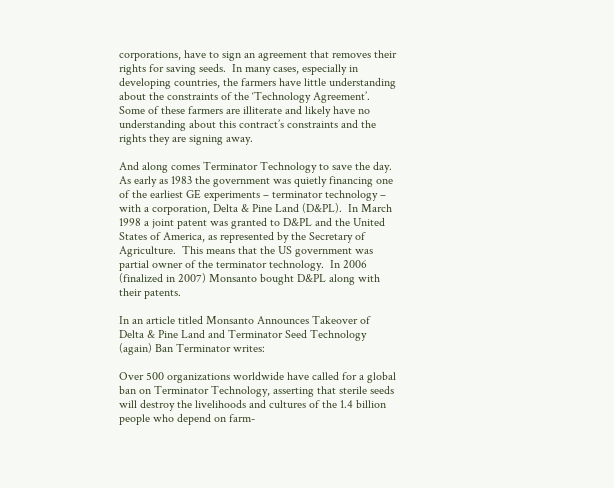corporations, have to sign an agreement that removes their rights for saving seeds.  In many cases, especially in developing countries, the farmers have little understanding about the constraints of the ‘Technology Agreement’.  Some of these farmers are illiterate and likely have no understanding about this contract’s constraints and the rights they are signing away.

And along comes Terminator Technology to save the day.  As early as 1983 the government was quietly financing one of the earliest GE experiments – terminator technology – with a corporation, Delta & Pine Land (D&PL).  In March 1998 a joint patent was granted to D&PL and the United States of America, as represented by the Secretary of Agriculture.  This means that the US government was partial owner of the terminator technology.  In 2006 (finalized in 2007) Monsanto bought D&PL along with their patents.

In an article titled Monsanto Announces Takeover of Delta & Pine Land and Terminator Seed Technology (again) Ban Terminator writes:

Over 500 organizations worldwide have called for a global ban on Terminator Technology, asserting that sterile seeds will destroy the livelihoods and cultures of the 1.4 billion people who depend on farm-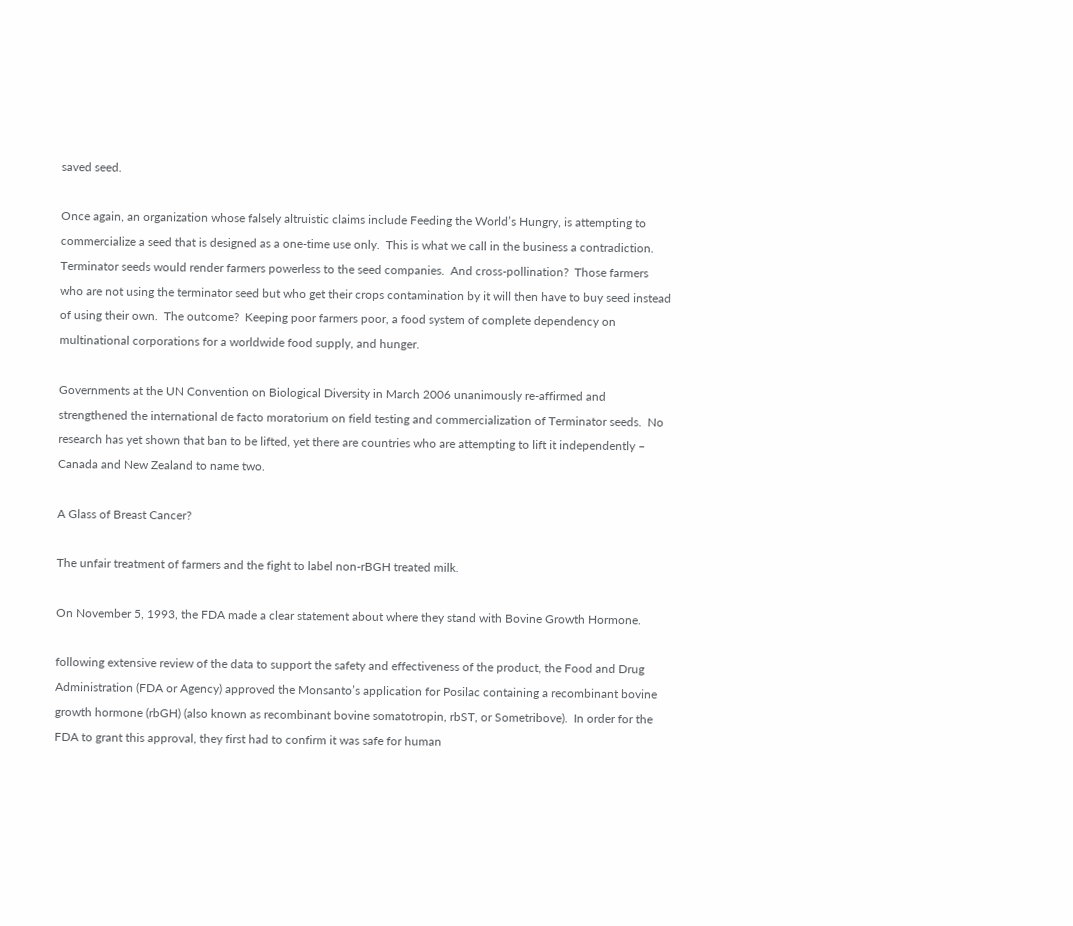saved seed.

Once again, an organization whose falsely altruistic claims include Feeding the World’s Hungry, is attempting to commercialize a seed that is designed as a one-time use only.  This is what we call in the business a contradiction.  Terminator seeds would render farmers powerless to the seed companies.  And cross-pollination?  Those farmers who are not using the terminator seed but who get their crops contamination by it will then have to buy seed instead of using their own.  The outcome?  Keeping poor farmers poor, a food system of complete dependency on multinational corporations for a worldwide food supply, and hunger.

Governments at the UN Convention on Biological Diversity in March 2006 unanimously re-affirmed and strengthened the international de facto moratorium on field testing and commercialization of Terminator seeds.  No research has yet shown that ban to be lifted, yet there are countries who are attempting to lift it independently – Canada and New Zealand to name two.

A Glass of Breast Cancer?

The unfair treatment of farmers and the fight to label non-rBGH treated milk.

On November 5, 1993, the FDA made a clear statement about where they stand with Bovine Growth Hormone.

following extensive review of the data to support the safety and effectiveness of the product, the Food and Drug Administration (FDA or Agency) approved the Monsanto’s application for Posilac containing a recombinant bovine growth hormone (rbGH) (also known as recombinant bovine somatotropin, rbST, or Sometribove).  In order for the FDA to grant this approval, they first had to confirm it was safe for human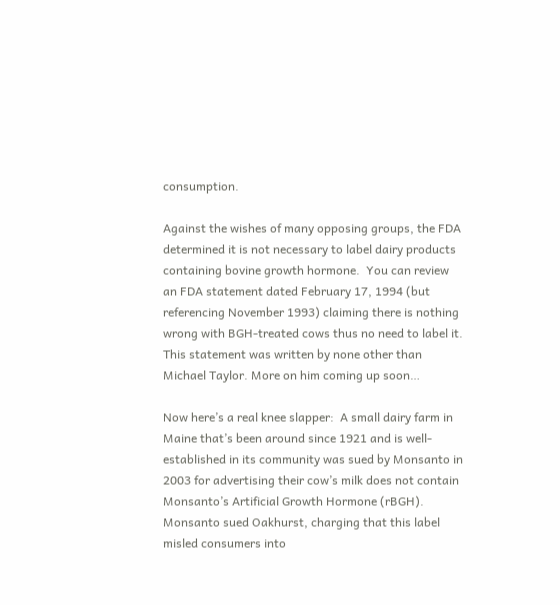consumption.

Against the wishes of many opposing groups, the FDA determined it is not necessary to label dairy products containing bovine growth hormone.  You can review an FDA statement dated February 17, 1994 (but referencing November 1993) claiming there is nothing wrong with BGH-treated cows thus no need to label it.  This statement was written by none other than Michael Taylor. More on him coming up soon…

Now here’s a real knee slapper:  A small dairy farm in Maine that’s been around since 1921 and is well-established in its community was sued by Monsanto in 2003 for advertising their cow’s milk does not contain Monsanto’s Artificial Growth Hormone (rBGH).  Monsanto sued Oakhurst, charging that this label misled consumers into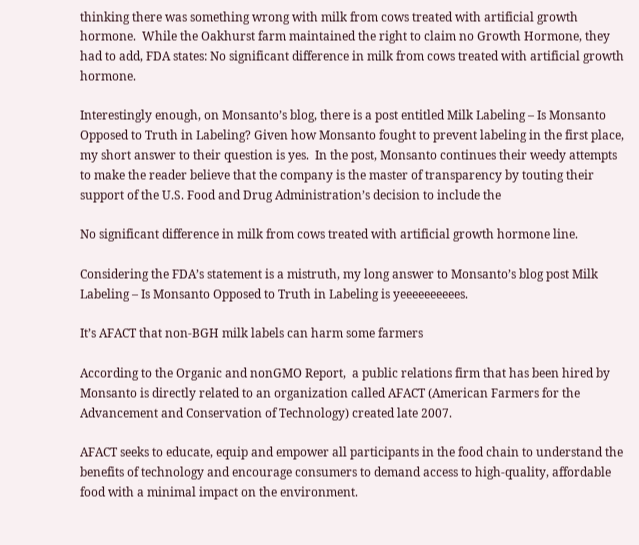thinking there was something wrong with milk from cows treated with artificial growth hormone.  While the Oakhurst farm maintained the right to claim no Growth Hormone, they had to add, FDA states: No significant difference in milk from cows treated with artificial growth hormone.

Interestingly enough, on Monsanto’s blog, there is a post entitled Milk Labeling – Is Monsanto Opposed to Truth in Labeling? Given how Monsanto fought to prevent labeling in the first place, my short answer to their question is yes.  In the post, Monsanto continues their weedy attempts to make the reader believe that the company is the master of transparency by touting their support of the U.S. Food and Drug Administration’s decision to include the

No significant difference in milk from cows treated with artificial growth hormone line.

Considering the FDA’s statement is a mistruth, my long answer to Monsanto’s blog post Milk Labeling – Is Monsanto Opposed to Truth in Labeling is yeeeeeeeeees.

It’s AFACT that non-BGH milk labels can harm some farmers

According to the Organic and nonGMO Report,  a public relations firm that has been hired by Monsanto is directly related to an organization called AFACT (American Farmers for the Advancement and Conservation of Technology) created late 2007.

AFACT seeks to educate, equip and empower all participants in the food chain to understand the benefits of technology and encourage consumers to demand access to high-quality, affordable food with a minimal impact on the environment.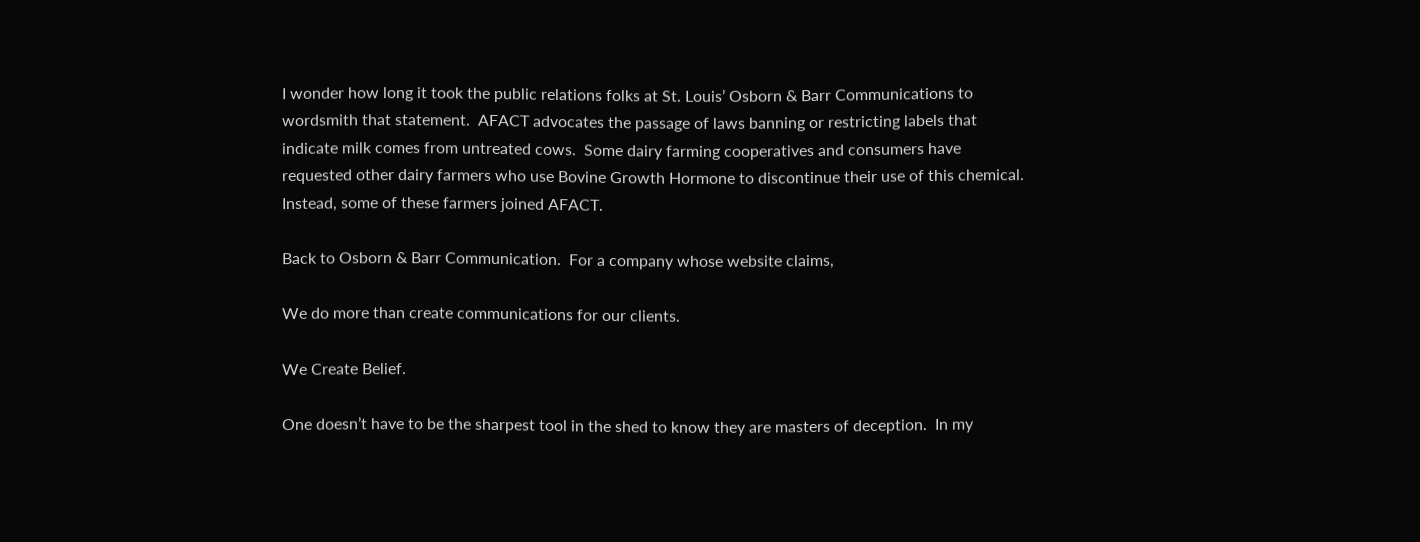I wonder how long it took the public relations folks at St. Louis’ Osborn & Barr Communications to wordsmith that statement.  AFACT advocates the passage of laws banning or restricting labels that indicate milk comes from untreated cows.  Some dairy farming cooperatives and consumers have requested other dairy farmers who use Bovine Growth Hormone to discontinue their use of this chemical.  Instead, some of these farmers joined AFACT.

Back to Osborn & Barr Communication.  For a company whose website claims,

We do more than create communications for our clients.

We Create Belief.

One doesn’t have to be the sharpest tool in the shed to know they are masters of deception.  In my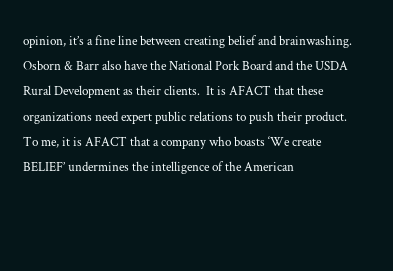opinion, it’s a fine line between creating belief and brainwashing.  Osborn & Barr also have the National Pork Board and the USDA Rural Development as their clients.  It is AFACT that these organizations need expert public relations to push their product.  To me, it is AFACT that a company who boasts ‘We create BELIEF’ undermines the intelligence of the American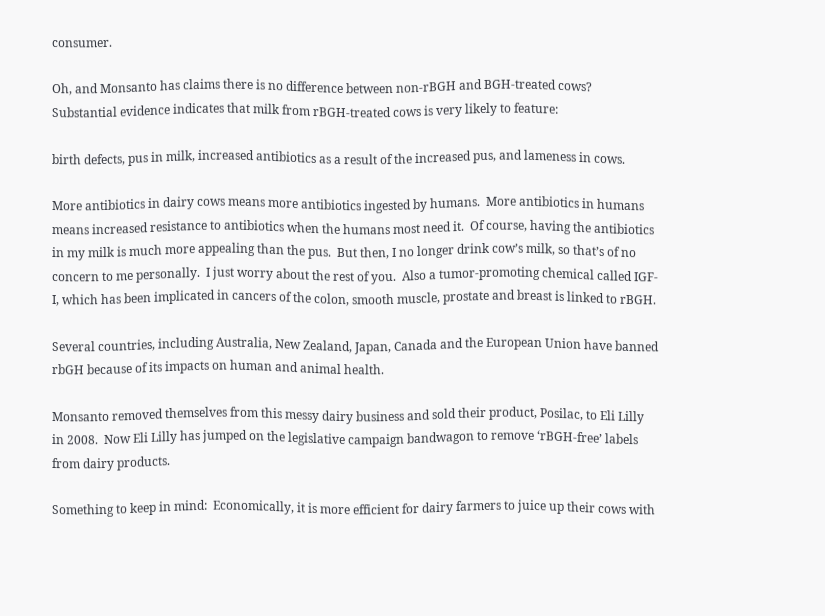consumer.

Oh, and Monsanto has claims there is no difference between non-rBGH and BGH-treated cows?  Substantial evidence indicates that milk from rBGH-treated cows is very likely to feature:

birth defects, pus in milk, increased antibiotics as a result of the increased pus, and lameness in cows.

More antibiotics in dairy cows means more antibiotics ingested by humans.  More antibiotics in humans means increased resistance to antibiotics when the humans most need it.  Of course, having the antibiotics in my milk is much more appealing than the pus.  But then, I no longer drink cow’s milk, so that’s of no concern to me personally.  I just worry about the rest of you.  Also a tumor-promoting chemical called IGF-I, which has been implicated in cancers of the colon, smooth muscle, prostate and breast is linked to rBGH.

Several countries, including Australia, New Zealand, Japan, Canada and the European Union have banned rbGH because of its impacts on human and animal health.

Monsanto removed themselves from this messy dairy business and sold their product, Posilac, to Eli Lilly in 2008.  Now Eli Lilly has jumped on the legislative campaign bandwagon to remove ‘rBGH-free’ labels from dairy products.

Something to keep in mind:  Economically, it is more efficient for dairy farmers to juice up their cows with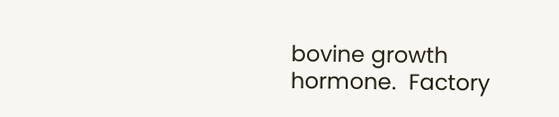bovine growth hormone.  Factory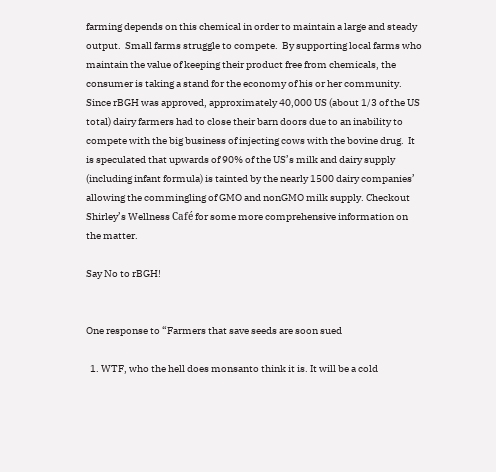farming depends on this chemical in order to maintain a large and steady output.  Small farms struggle to compete.  By supporting local farms who maintain the value of keeping their product free from chemicals, the consumer is taking a stand for the economy of his or her community.  Since rBGH was approved, approximately 40,000 US (about 1/3 of the US total) dairy farmers had to close their barn doors due to an inability to compete with the big business of injecting cows with the bovine drug.  It is speculated that upwards of 90% of the US’s milk and dairy supply (including infant formula) is tainted by the nearly 1500 dairy companies’ allowing the commingling of GMO and nonGMO milk supply. Checkout Shirley’s Wellness Café for some more comprehensive information on the matter.

Say No to rBGH!


One response to “Farmers that save seeds are soon sued

  1. WTF, who the hell does monsanto think it is. It will be a cold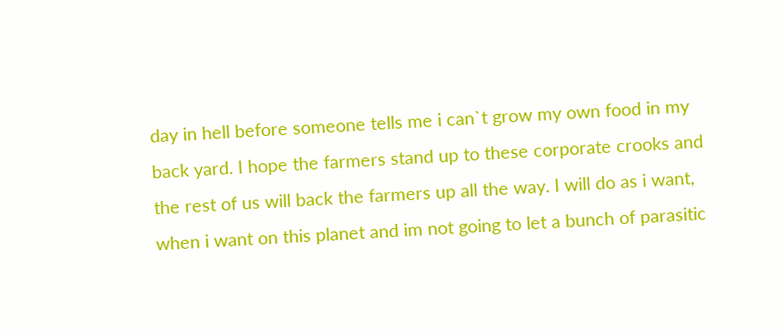day in hell before someone tells me i can`t grow my own food in my back yard. I hope the farmers stand up to these corporate crooks and the rest of us will back the farmers up all the way. I will do as i want, when i want on this planet and im not going to let a bunch of parasitic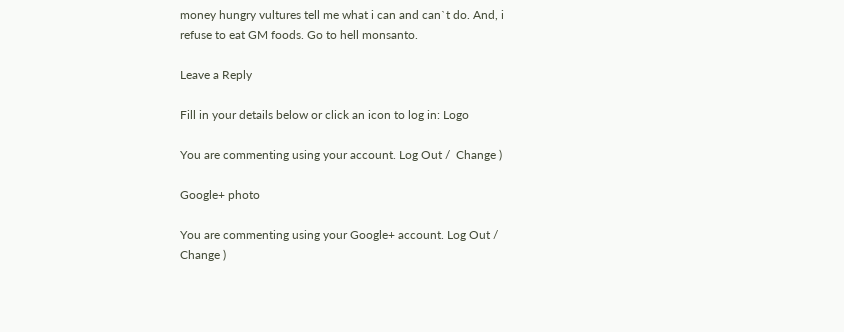money hungry vultures tell me what i can and can`t do. And, i refuse to eat GM foods. Go to hell monsanto.

Leave a Reply

Fill in your details below or click an icon to log in: Logo

You are commenting using your account. Log Out /  Change )

Google+ photo

You are commenting using your Google+ account. Log Out /  Change )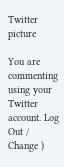Twitter picture

You are commenting using your Twitter account. Log Out /  Change )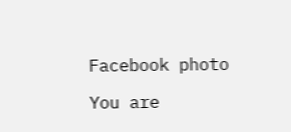Facebook photo

You are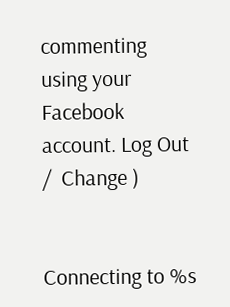commenting using your Facebook account. Log Out /  Change )


Connecting to %s